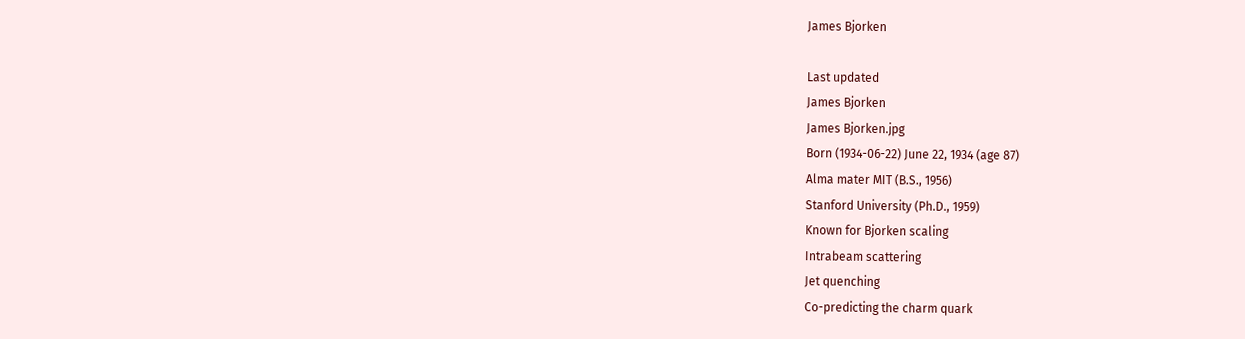James Bjorken

Last updated
James Bjorken
James Bjorken.jpg
Born (1934-06-22) June 22, 1934 (age 87)
Alma mater MIT (B.S., 1956)
Stanford University (Ph.D., 1959)
Known for Bjorken scaling
Intrabeam scattering
Jet quenching
Co-predicting the charm quark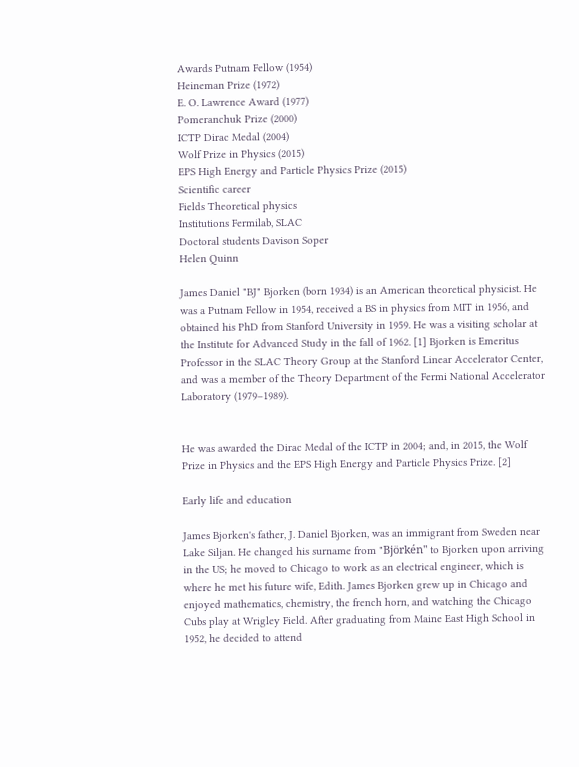Awards Putnam Fellow (1954)
Heineman Prize (1972)
E. O. Lawrence Award (1977)
Pomeranchuk Prize (2000)
ICTP Dirac Medal (2004)
Wolf Prize in Physics (2015)
EPS High Energy and Particle Physics Prize (2015)
Scientific career
Fields Theoretical physics
Institutions Fermilab, SLAC
Doctoral students Davison Soper
Helen Quinn

James Daniel "BJ" Bjorken (born 1934) is an American theoretical physicist. He was a Putnam Fellow in 1954, received a BS in physics from MIT in 1956, and obtained his PhD from Stanford University in 1959. He was a visiting scholar at the Institute for Advanced Study in the fall of 1962. [1] Bjorken is Emeritus Professor in the SLAC Theory Group at the Stanford Linear Accelerator Center, and was a member of the Theory Department of the Fermi National Accelerator Laboratory (1979–1989).


He was awarded the Dirac Medal of the ICTP in 2004; and, in 2015, the Wolf Prize in Physics and the EPS High Energy and Particle Physics Prize. [2]

Early life and education

James Bjorken's father, J. Daniel Bjorken, was an immigrant from Sweden near Lake Siljan. He changed his surname from "Björkén" to Bjorken upon arriving in the US; he moved to Chicago to work as an electrical engineer, which is where he met his future wife, Edith. James Bjorken grew up in Chicago and enjoyed mathematics, chemistry, the french horn, and watching the Chicago Cubs play at Wrigley Field. After graduating from Maine East High School in 1952, he decided to attend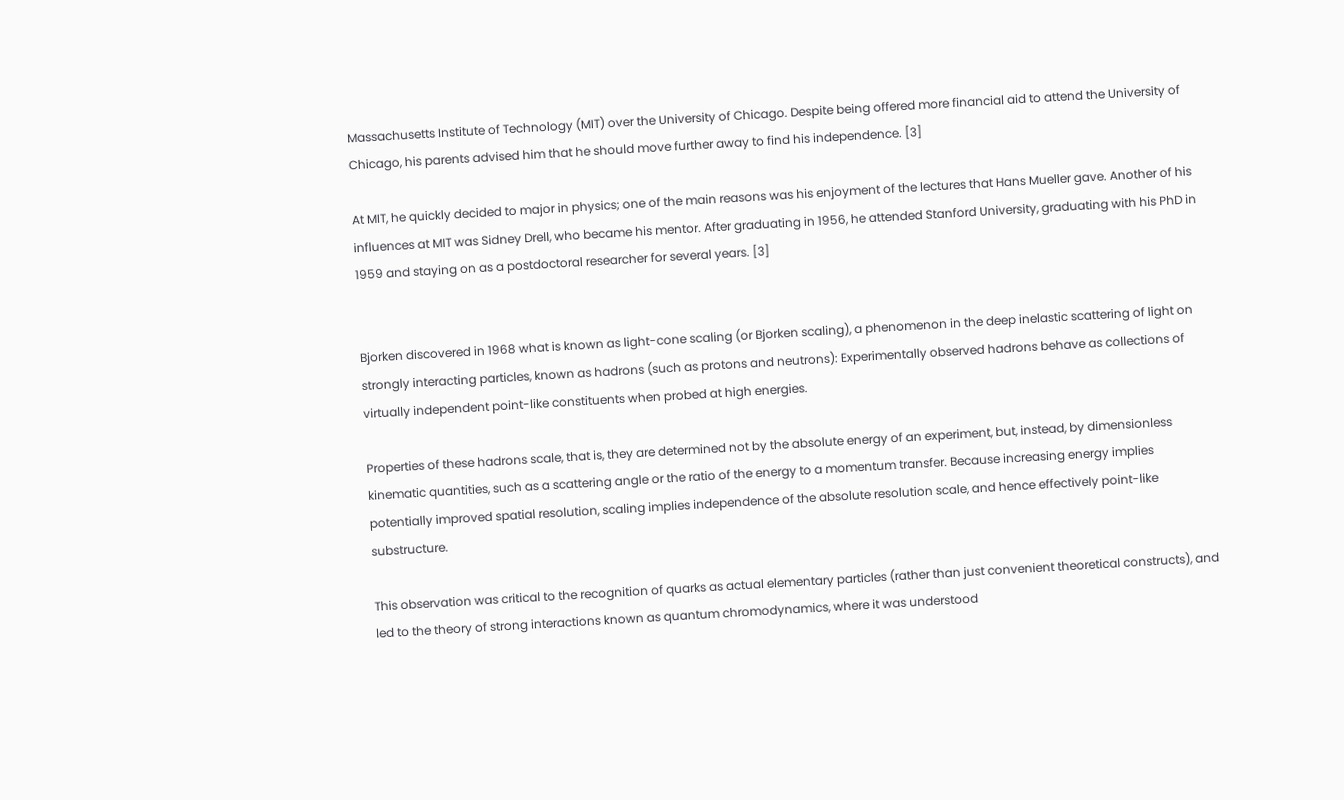Massachusetts Institute of Technology (MIT) over the University of Chicago. Despite being offered more financial aid to attend the University of Chicago, his parents advised him that he should move further away to find his independence. [3]

At MIT, he quickly decided to major in physics; one of the main reasons was his enjoyment of the lectures that Hans Mueller gave. Another of his influences at MIT was Sidney Drell, who became his mentor. After graduating in 1956, he attended Stanford University, graduating with his PhD in 1959 and staying on as a postdoctoral researcher for several years. [3]


Bjorken discovered in 1968 what is known as light-cone scaling (or Bjorken scaling), a phenomenon in the deep inelastic scattering of light on strongly interacting particles, known as hadrons (such as protons and neutrons): Experimentally observed hadrons behave as collections of virtually independent point-like constituents when probed at high energies.

Properties of these hadrons scale, that is, they are determined not by the absolute energy of an experiment, but, instead, by dimensionless kinematic quantities, such as a scattering angle or the ratio of the energy to a momentum transfer. Because increasing energy implies potentially improved spatial resolution, scaling implies independence of the absolute resolution scale, and hence effectively point-like substructure.

This observation was critical to the recognition of quarks as actual elementary particles (rather than just convenient theoretical constructs), and led to the theory of strong interactions known as quantum chromodynamics, where it was understood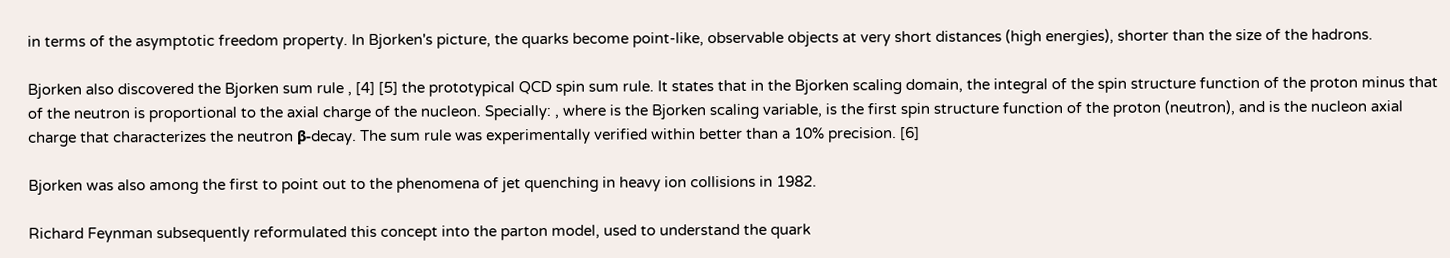in terms of the asymptotic freedom property. In Bjorken's picture, the quarks become point-like, observable objects at very short distances (high energies), shorter than the size of the hadrons.

Bjorken also discovered the Bjorken sum rule , [4] [5] the prototypical QCD spin sum rule. It states that in the Bjorken scaling domain, the integral of the spin structure function of the proton minus that of the neutron is proportional to the axial charge of the nucleon. Specially: , where is the Bjorken scaling variable, is the first spin structure function of the proton (neutron), and is the nucleon axial charge that characterizes the neutron β-decay. The sum rule was experimentally verified within better than a 10% precision. [6]

Bjorken was also among the first to point out to the phenomena of jet quenching in heavy ion collisions in 1982.

Richard Feynman subsequently reformulated this concept into the parton model, used to understand the quark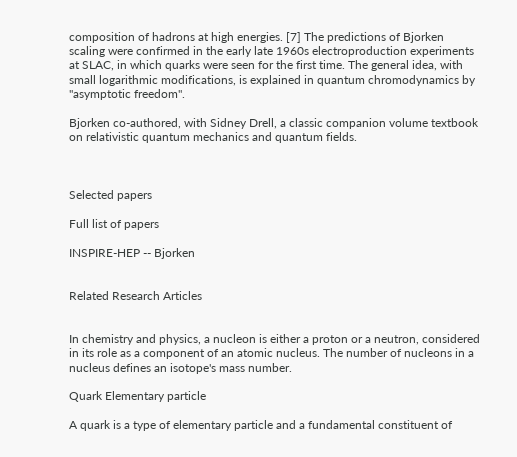composition of hadrons at high energies. [7] The predictions of Bjorken scaling were confirmed in the early late 1960s electroproduction experiments at SLAC, in which quarks were seen for the first time. The general idea, with small logarithmic modifications, is explained in quantum chromodynamics by "asymptotic freedom".

Bjorken co-authored, with Sidney Drell, a classic companion volume textbook on relativistic quantum mechanics and quantum fields.



Selected papers

Full list of papers

INSPIRE-HEP -- Bjorken


Related Research Articles


In chemistry and physics, a nucleon is either a proton or a neutron, considered in its role as a component of an atomic nucleus. The number of nucleons in a nucleus defines an isotope's mass number.

Quark Elementary particle

A quark is a type of elementary particle and a fundamental constituent of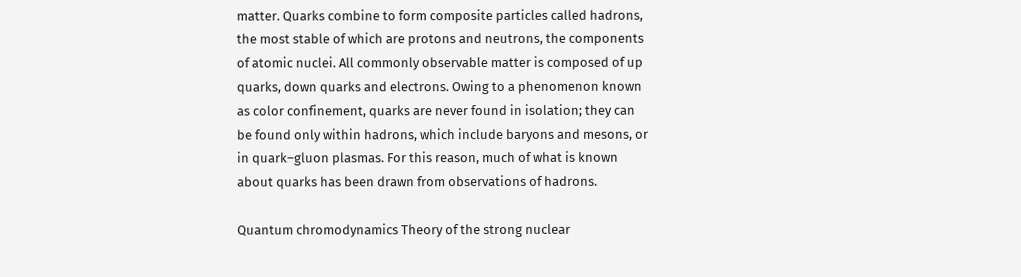matter. Quarks combine to form composite particles called hadrons, the most stable of which are protons and neutrons, the components of atomic nuclei. All commonly observable matter is composed of up quarks, down quarks and electrons. Owing to a phenomenon known as color confinement, quarks are never found in isolation; they can be found only within hadrons, which include baryons and mesons, or in quark–gluon plasmas. For this reason, much of what is known about quarks has been drawn from observations of hadrons.

Quantum chromodynamics Theory of the strong nuclear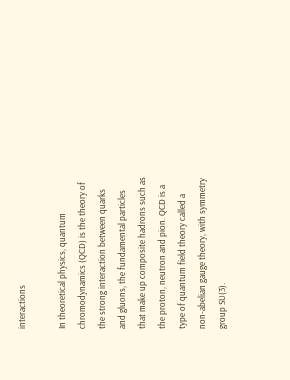interactions

In theoretical physics, quantum chromodynamics (QCD) is the theory of the strong interaction between quarks and gluons, the fundamental particles that make up composite hadrons such as the proton, neutron and pion. QCD is a type of quantum field theory called a non-abelian gauge theory, with symmetry group SU(3).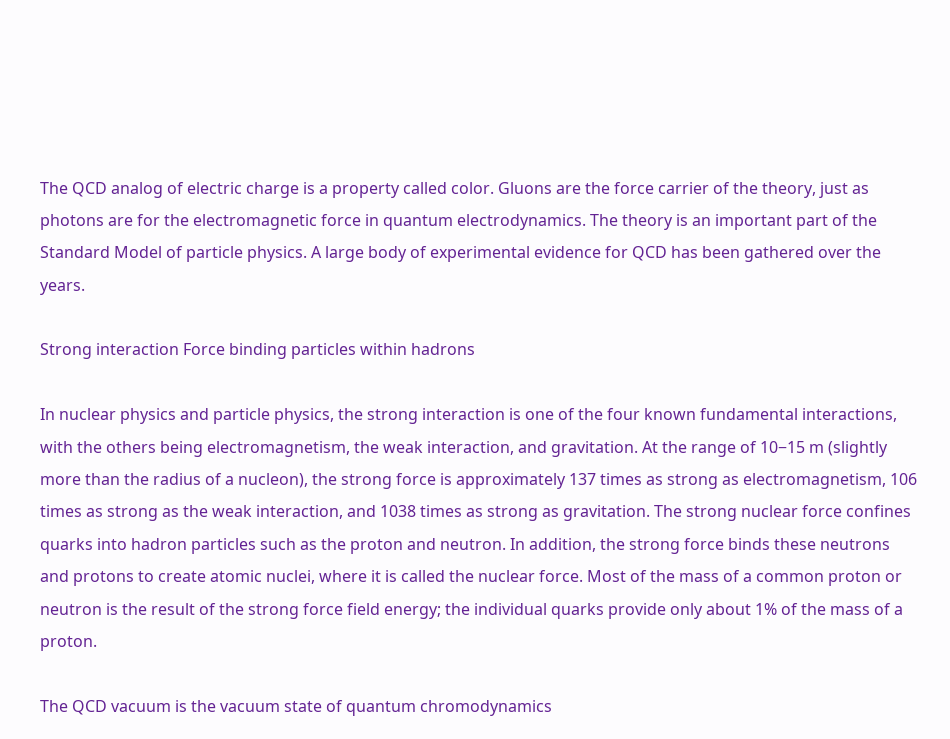The QCD analog of electric charge is a property called color. Gluons are the force carrier of the theory, just as photons are for the electromagnetic force in quantum electrodynamics. The theory is an important part of the Standard Model of particle physics. A large body of experimental evidence for QCD has been gathered over the years.

Strong interaction Force binding particles within hadrons

In nuclear physics and particle physics, the strong interaction is one of the four known fundamental interactions, with the others being electromagnetism, the weak interaction, and gravitation. At the range of 10−15 m (slightly more than the radius of a nucleon), the strong force is approximately 137 times as strong as electromagnetism, 106 times as strong as the weak interaction, and 1038 times as strong as gravitation. The strong nuclear force confines quarks into hadron particles such as the proton and neutron. In addition, the strong force binds these neutrons and protons to create atomic nuclei, where it is called the nuclear force. Most of the mass of a common proton or neutron is the result of the strong force field energy; the individual quarks provide only about 1% of the mass of a proton.

The QCD vacuum is the vacuum state of quantum chromodynamics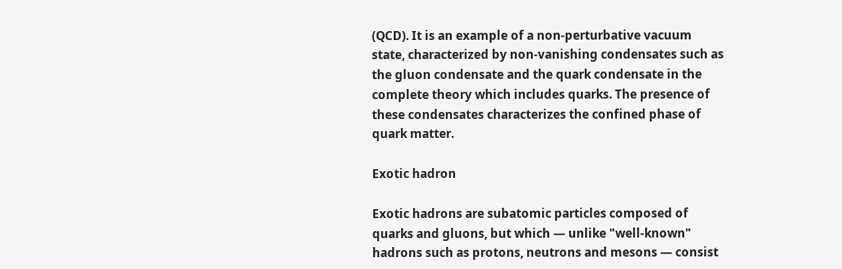(QCD). It is an example of a non-perturbative vacuum state, characterized by non-vanishing condensates such as the gluon condensate and the quark condensate in the complete theory which includes quarks. The presence of these condensates characterizes the confined phase of quark matter.

Exotic hadron

Exotic hadrons are subatomic particles composed of quarks and gluons, but which — unlike "well-known" hadrons such as protons, neutrons and mesons — consist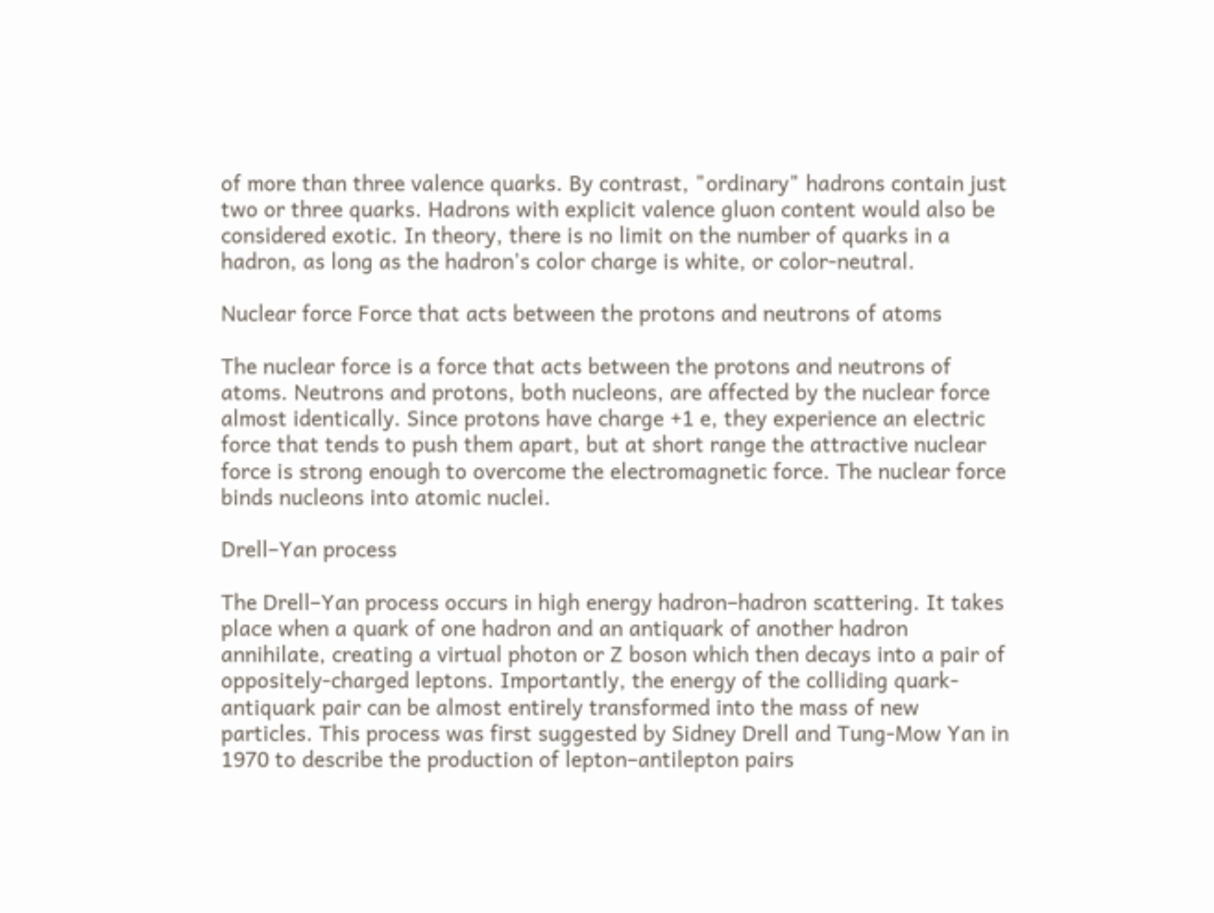of more than three valence quarks. By contrast, "ordinary" hadrons contain just two or three quarks. Hadrons with explicit valence gluon content would also be considered exotic. In theory, there is no limit on the number of quarks in a hadron, as long as the hadron's color charge is white, or color-neutral.

Nuclear force Force that acts between the protons and neutrons of atoms

The nuclear force is a force that acts between the protons and neutrons of atoms. Neutrons and protons, both nucleons, are affected by the nuclear force almost identically. Since protons have charge +1 e, they experience an electric force that tends to push them apart, but at short range the attractive nuclear force is strong enough to overcome the electromagnetic force. The nuclear force binds nucleons into atomic nuclei.

Drell–Yan process

The Drell–Yan process occurs in high energy hadron–hadron scattering. It takes place when a quark of one hadron and an antiquark of another hadron annihilate, creating a virtual photon or Z boson which then decays into a pair of oppositely-charged leptons. Importantly, the energy of the colliding quark-antiquark pair can be almost entirely transformed into the mass of new particles. This process was first suggested by Sidney Drell and Tung-Mow Yan in 1970 to describe the production of lepton–antilepton pairs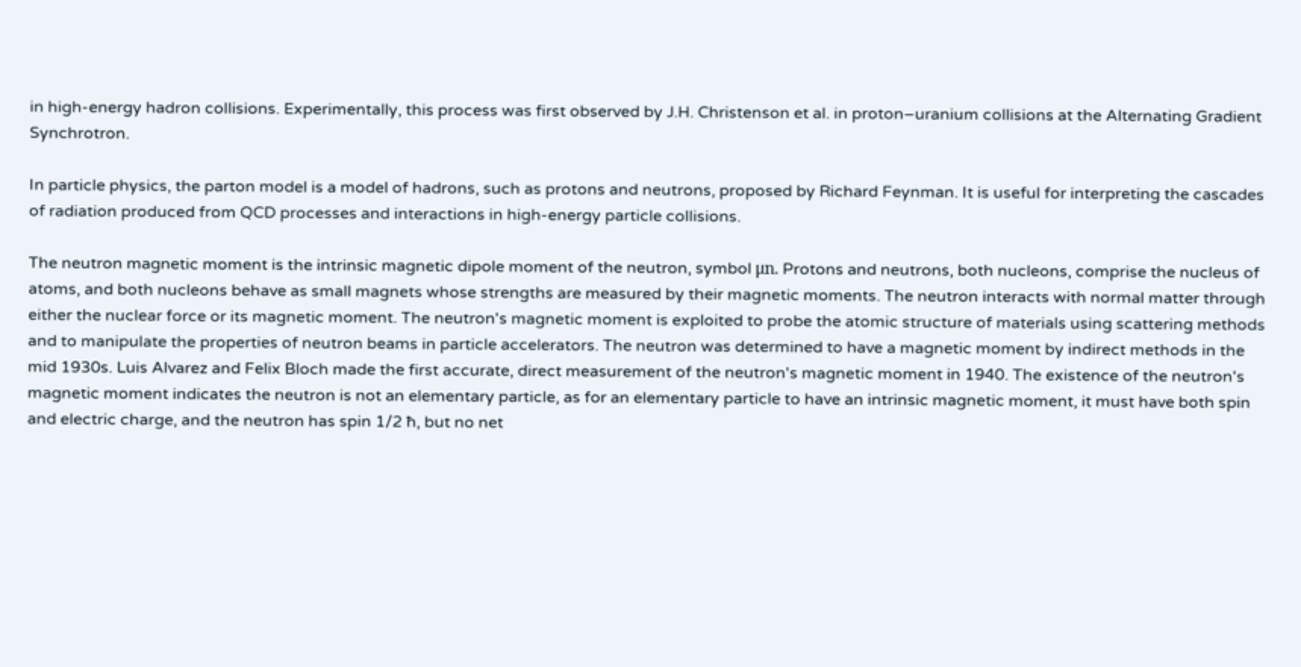in high-energy hadron collisions. Experimentally, this process was first observed by J.H. Christenson et al. in proton–uranium collisions at the Alternating Gradient Synchrotron.

In particle physics, the parton model is a model of hadrons, such as protons and neutrons, proposed by Richard Feynman. It is useful for interpreting the cascades of radiation produced from QCD processes and interactions in high-energy particle collisions.

The neutron magnetic moment is the intrinsic magnetic dipole moment of the neutron, symbol μn. Protons and neutrons, both nucleons, comprise the nucleus of atoms, and both nucleons behave as small magnets whose strengths are measured by their magnetic moments. The neutron interacts with normal matter through either the nuclear force or its magnetic moment. The neutron's magnetic moment is exploited to probe the atomic structure of materials using scattering methods and to manipulate the properties of neutron beams in particle accelerators. The neutron was determined to have a magnetic moment by indirect methods in the mid 1930s. Luis Alvarez and Felix Bloch made the first accurate, direct measurement of the neutron's magnetic moment in 1940. The existence of the neutron's magnetic moment indicates the neutron is not an elementary particle, as for an elementary particle to have an intrinsic magnetic moment, it must have both spin and electric charge, and the neutron has spin 1/2 ħ, but no net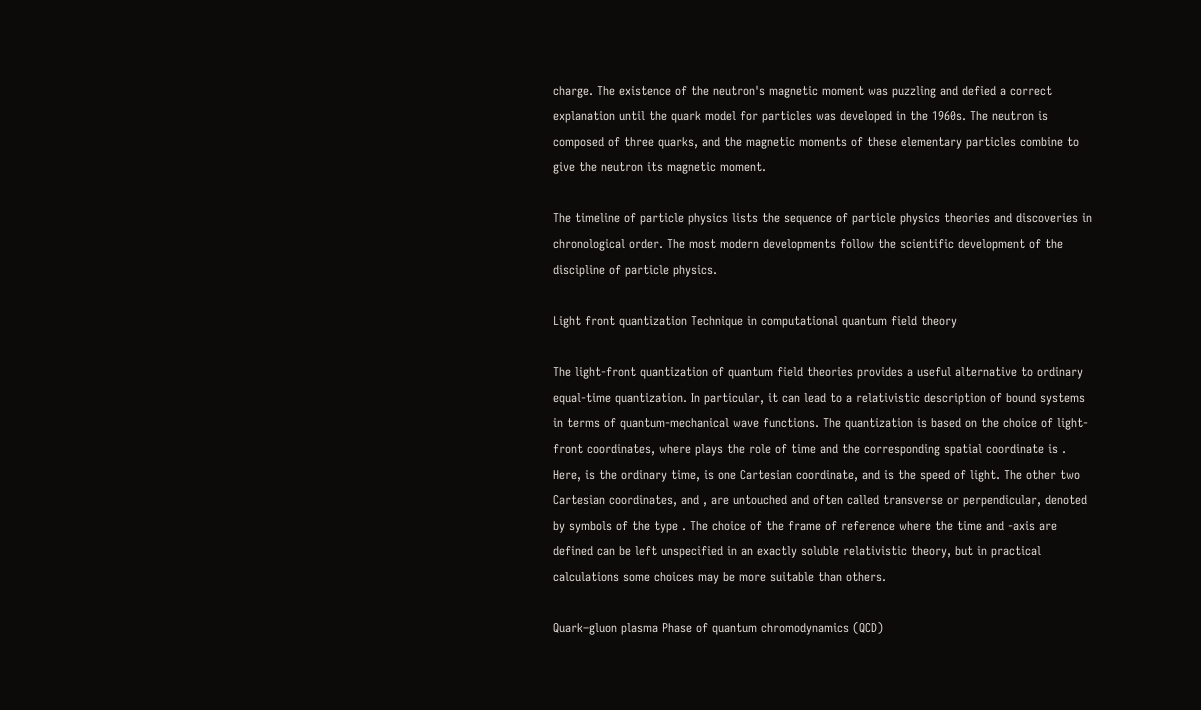charge. The existence of the neutron's magnetic moment was puzzling and defied a correct explanation until the quark model for particles was developed in the 1960s. The neutron is composed of three quarks, and the magnetic moments of these elementary particles combine to give the neutron its magnetic moment.

The timeline of particle physics lists the sequence of particle physics theories and discoveries in chronological order. The most modern developments follow the scientific development of the discipline of particle physics.

Light front quantization Technique in computational quantum field theory

The light-front quantization of quantum field theories provides a useful alternative to ordinary equal-time quantization. In particular, it can lead to a relativistic description of bound systems in terms of quantum-mechanical wave functions. The quantization is based on the choice of light-front coordinates, where plays the role of time and the corresponding spatial coordinate is . Here, is the ordinary time, is one Cartesian coordinate, and is the speed of light. The other two Cartesian coordinates, and , are untouched and often called transverse or perpendicular, denoted by symbols of the type . The choice of the frame of reference where the time and -axis are defined can be left unspecified in an exactly soluble relativistic theory, but in practical calculations some choices may be more suitable than others.

Quark–gluon plasma Phase of quantum chromodynamics (QCD)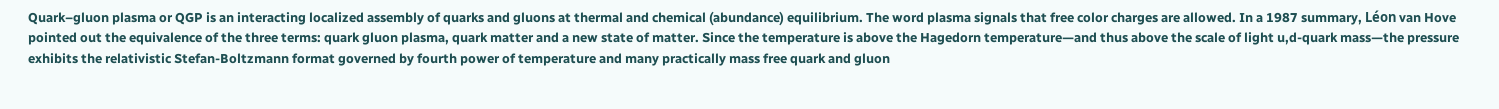Quark–gluon plasma or QGP is an interacting localized assembly of quarks and gluons at thermal and chemical (abundance) equilibrium. The word plasma signals that free color charges are allowed. In a 1987 summary, Léon van Hove pointed out the equivalence of the three terms: quark gluon plasma, quark matter and a new state of matter. Since the temperature is above the Hagedorn temperature—and thus above the scale of light u,d-quark mass—the pressure exhibits the relativistic Stefan-Boltzmann format governed by fourth power of temperature and many practically mass free quark and gluon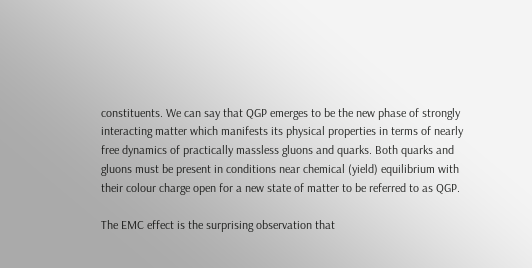constituents. We can say that QGP emerges to be the new phase of strongly interacting matter which manifests its physical properties in terms of nearly free dynamics of practically massless gluons and quarks. Both quarks and gluons must be present in conditions near chemical (yield) equilibrium with their colour charge open for a new state of matter to be referred to as QGP.

The EMC effect is the surprising observation that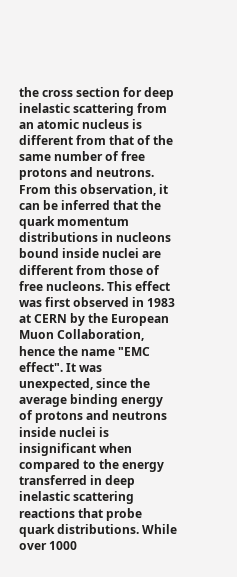the cross section for deep inelastic scattering from an atomic nucleus is different from that of the same number of free protons and neutrons. From this observation, it can be inferred that the quark momentum distributions in nucleons bound inside nuclei are different from those of free nucleons. This effect was first observed in 1983 at CERN by the European Muon Collaboration, hence the name "EMC effect". It was unexpected, since the average binding energy of protons and neutrons inside nuclei is insignificant when compared to the energy transferred in deep inelastic scattering reactions that probe quark distributions. While over 1000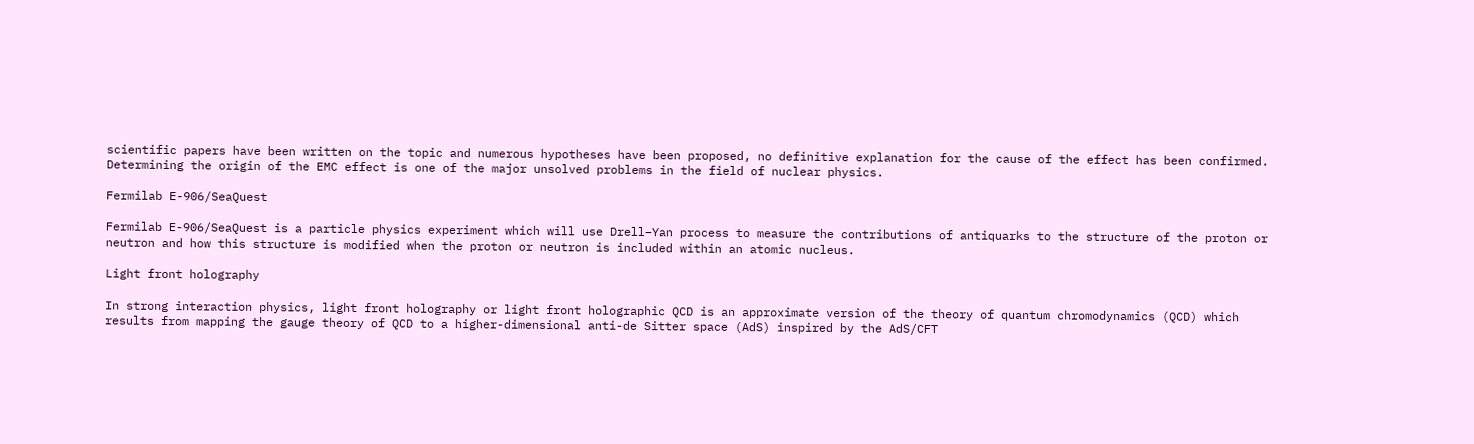scientific papers have been written on the topic and numerous hypotheses have been proposed, no definitive explanation for the cause of the effect has been confirmed. Determining the origin of the EMC effect is one of the major unsolved problems in the field of nuclear physics.

Fermilab E-906/SeaQuest

Fermilab E-906/SeaQuest is a particle physics experiment which will use Drell–Yan process to measure the contributions of antiquarks to the structure of the proton or neutron and how this structure is modified when the proton or neutron is included within an atomic nucleus.

Light front holography

In strong interaction physics, light front holography or light front holographic QCD is an approximate version of the theory of quantum chromodynamics (QCD) which results from mapping the gauge theory of QCD to a higher-dimensional anti-de Sitter space (AdS) inspired by the AdS/CFT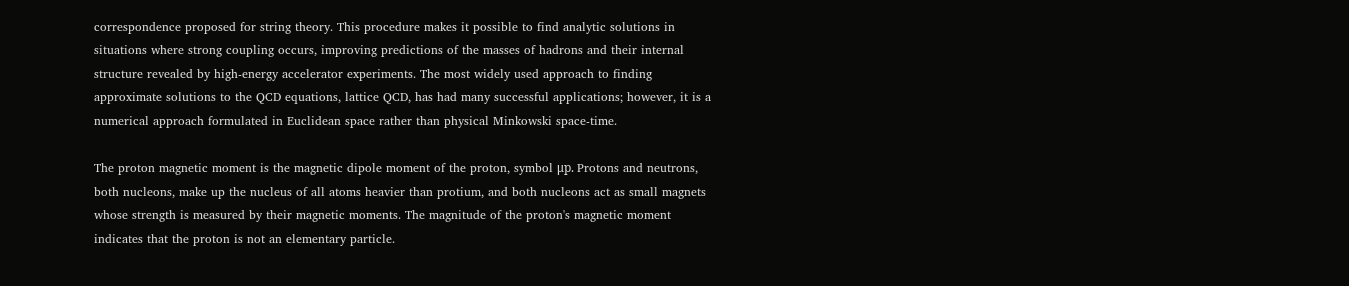correspondence proposed for string theory. This procedure makes it possible to find analytic solutions in situations where strong coupling occurs, improving predictions of the masses of hadrons and their internal structure revealed by high-energy accelerator experiments. The most widely used approach to finding approximate solutions to the QCD equations, lattice QCD, has had many successful applications; however, it is a numerical approach formulated in Euclidean space rather than physical Minkowski space-time.

The proton magnetic moment is the magnetic dipole moment of the proton, symbol μp. Protons and neutrons, both nucleons, make up the nucleus of all atoms heavier than protium, and both nucleons act as small magnets whose strength is measured by their magnetic moments. The magnitude of the proton's magnetic moment indicates that the proton is not an elementary particle.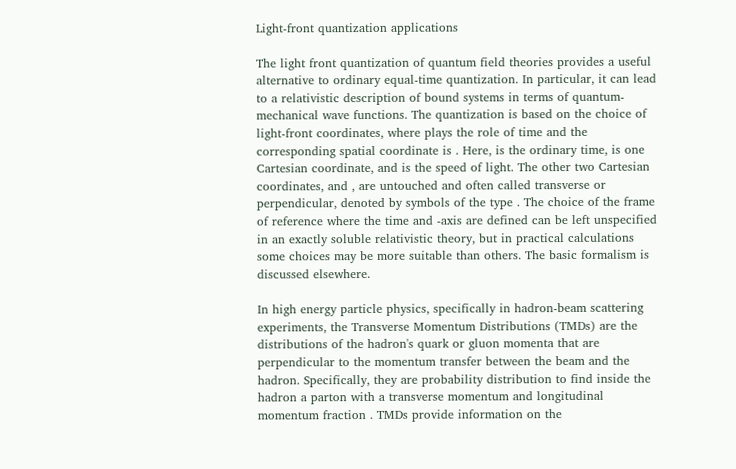Light-front quantization applications

The light front quantization of quantum field theories provides a useful alternative to ordinary equal-time quantization. In particular, it can lead to a relativistic description of bound systems in terms of quantum-mechanical wave functions. The quantization is based on the choice of light-front coordinates, where plays the role of time and the corresponding spatial coordinate is . Here, is the ordinary time, is one Cartesian coordinate, and is the speed of light. The other two Cartesian coordinates, and , are untouched and often called transverse or perpendicular, denoted by symbols of the type . The choice of the frame of reference where the time and -axis are defined can be left unspecified in an exactly soluble relativistic theory, but in practical calculations some choices may be more suitable than others. The basic formalism is discussed elsewhere.

In high energy particle physics, specifically in hadron-beam scattering experiments, the Transverse Momentum Distributions (TMDs) are the distributions of the hadron's quark or gluon momenta that are perpendicular to the momentum transfer between the beam and the hadron. Specifically, they are probability distribution to find inside the hadron a parton with a transverse momentum and longitudinal momentum fraction . TMDs provide information on the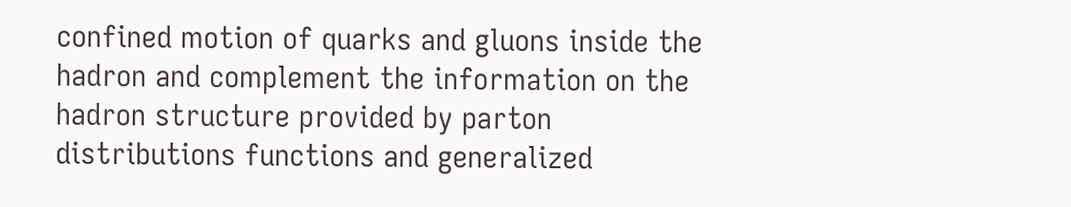confined motion of quarks and gluons inside the hadron and complement the information on the hadron structure provided by parton distributions functions and generalized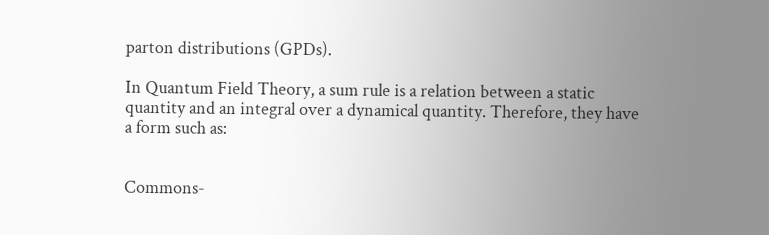parton distributions (GPDs).

In Quantum Field Theory, a sum rule is a relation between a static quantity and an integral over a dynamical quantity. Therefore, they have a form such as:


Commons-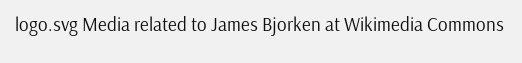logo.svg Media related to James Bjorken at Wikimedia Commons